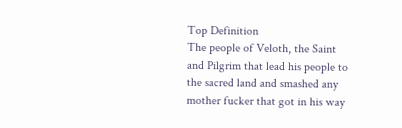Top Definition
The people of Veloth, the Saint and Pilgrim that lead his people to the sacred land and smashed any mother fucker that got in his way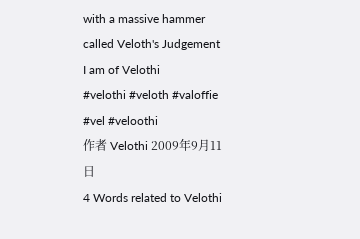with a massive hammer called Veloth's Judgement
I am of Velothi
#velothi #veloth #valoffie #vel #veloothi
作者 Velothi 2009年9月11日
4 Words related to Velothi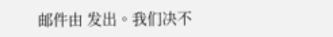邮件由 发出。我们决不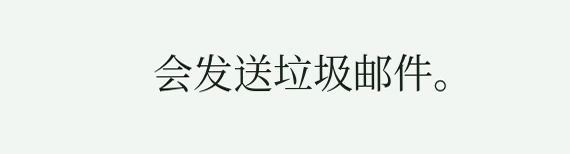会发送垃圾邮件。